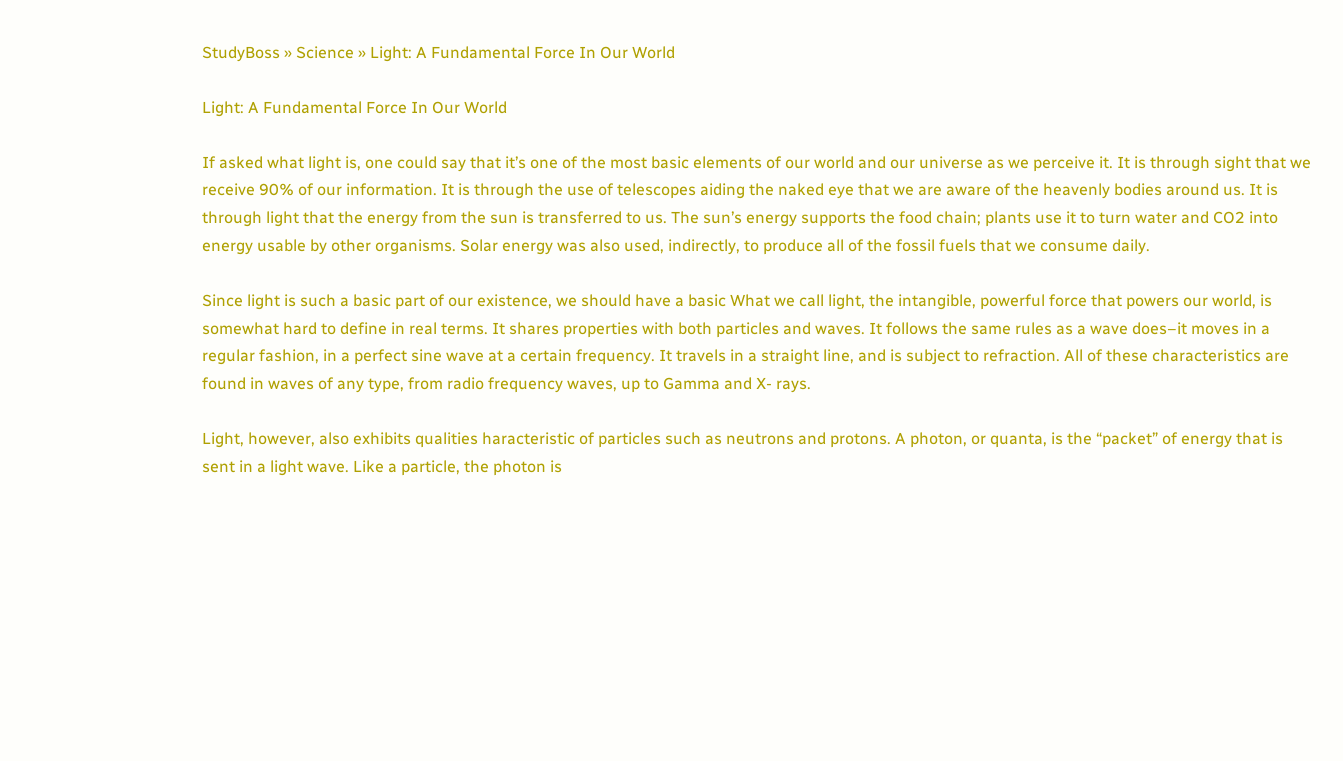StudyBoss » Science » Light: A Fundamental Force In Our World

Light: A Fundamental Force In Our World

If asked what light is, one could say that it’s one of the most basic elements of our world and our universe as we perceive it. It is through sight that we receive 90% of our information. It is through the use of telescopes aiding the naked eye that we are aware of the heavenly bodies around us. It is through light that the energy from the sun is transferred to us. The sun’s energy supports the food chain; plants use it to turn water and CO2 into energy usable by other organisms. Solar energy was also used, indirectly, to produce all of the fossil fuels that we consume daily.

Since light is such a basic part of our existence, we should have a basic What we call light, the intangible, powerful force that powers our world, is somewhat hard to define in real terms. It shares properties with both particles and waves. It follows the same rules as a wave does–it moves in a regular fashion, in a perfect sine wave at a certain frequency. It travels in a straight line, and is subject to refraction. All of these characteristics are found in waves of any type, from radio frequency waves, up to Gamma and X- rays.

Light, however, also exhibits qualities haracteristic of particles such as neutrons and protons. A photon, or quanta, is the “packet” of energy that is sent in a light wave. Like a particle, the photon is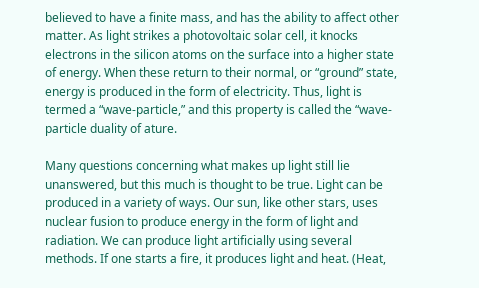believed to have a finite mass, and has the ability to affect other matter. As light strikes a photovoltaic solar cell, it knocks electrons in the silicon atoms on the surface into a higher state of energy. When these return to their normal, or “ground” state, energy is produced in the form of electricity. Thus, light is termed a “wave-particle,” and this property is called the “wave-particle duality of ature.

Many questions concerning what makes up light still lie unanswered, but this much is thought to be true. Light can be produced in a variety of ways. Our sun, like other stars, uses nuclear fusion to produce energy in the form of light and radiation. We can produce light artificially using several methods. If one starts a fire, it produces light and heat. (Heat,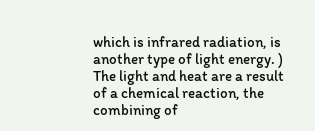which is infrared radiation, is another type of light energy. ) The light and heat are a result of a chemical reaction, the combining of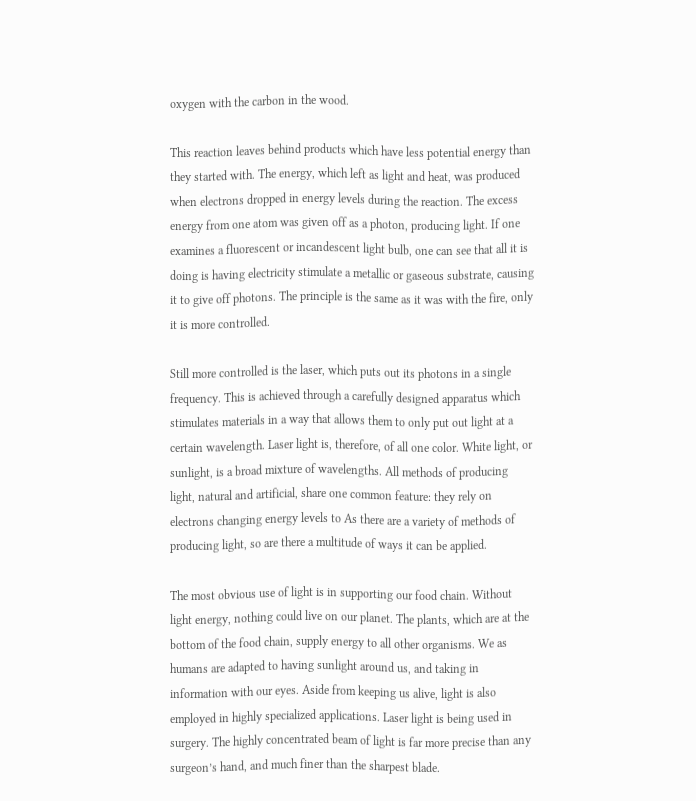oxygen with the carbon in the wood.

This reaction leaves behind products which have less potential energy than they started with. The energy, which left as light and heat, was produced when electrons dropped in energy levels during the reaction. The excess energy from one atom was given off as a photon, producing light. If one examines a fluorescent or incandescent light bulb, one can see that all it is doing is having electricity stimulate a metallic or gaseous substrate, causing it to give off photons. The principle is the same as it was with the fire, only it is more controlled.

Still more controlled is the laser, which puts out its photons in a single frequency. This is achieved through a carefully designed apparatus which stimulates materials in a way that allows them to only put out light at a certain wavelength. Laser light is, therefore, of all one color. White light, or sunlight, is a broad mixture of wavelengths. All methods of producing light, natural and artificial, share one common feature: they rely on electrons changing energy levels to As there are a variety of methods of producing light, so are there a multitude of ways it can be applied.

The most obvious use of light is in supporting our food chain. Without light energy, nothing could live on our planet. The plants, which are at the bottom of the food chain, supply energy to all other organisms. We as humans are adapted to having sunlight around us, and taking in information with our eyes. Aside from keeping us alive, light is also employed in highly specialized applications. Laser light is being used in surgery. The highly concentrated beam of light is far more precise than any surgeon’s hand, and much finer than the sharpest blade.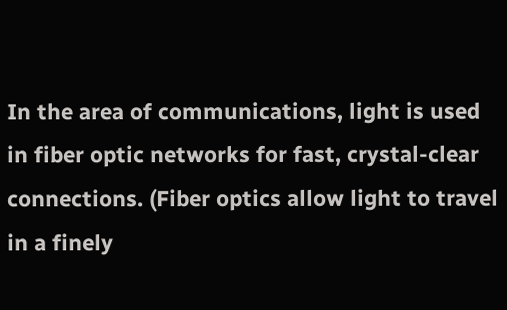In the area of communications, light is used in fiber optic networks for fast, crystal-clear connections. (Fiber optics allow light to travel in a finely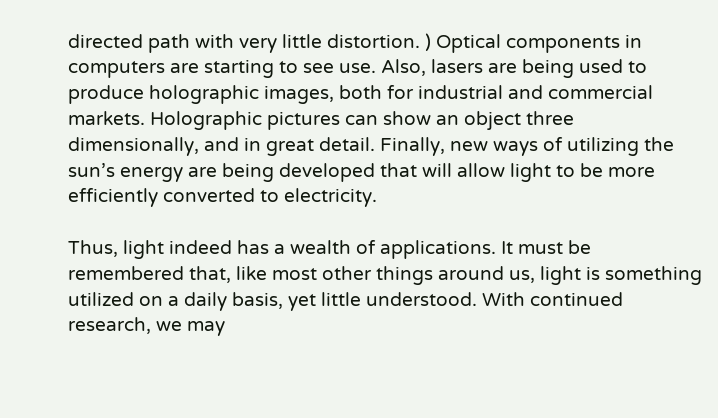directed path with very little distortion. ) Optical components in computers are starting to see use. Also, lasers are being used to produce holographic images, both for industrial and commercial markets. Holographic pictures can show an object three dimensionally, and in great detail. Finally, new ways of utilizing the sun’s energy are being developed that will allow light to be more efficiently converted to electricity.

Thus, light indeed has a wealth of applications. It must be remembered that, like most other things around us, light is something utilized on a daily basis, yet little understood. With continued research, we may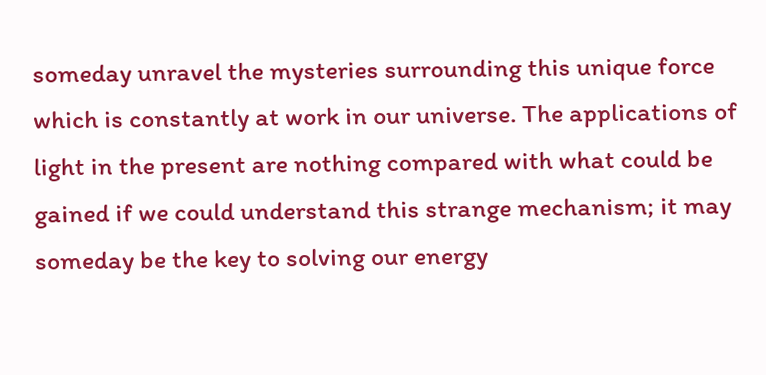someday unravel the mysteries surrounding this unique force which is constantly at work in our universe. The applications of light in the present are nothing compared with what could be gained if we could understand this strange mechanism; it may someday be the key to solving our energy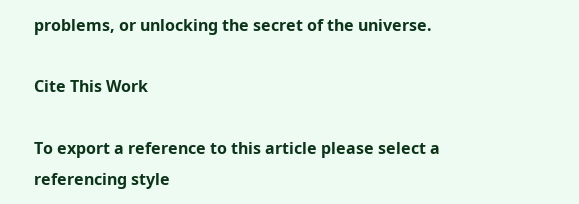problems, or unlocking the secret of the universe.

Cite This Work

To export a reference to this article please select a referencing style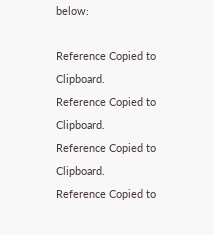below:

Reference Copied to Clipboard.
Reference Copied to Clipboard.
Reference Copied to Clipboard.
Reference Copied to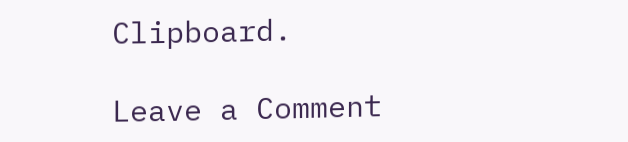Clipboard.

Leave a Comment